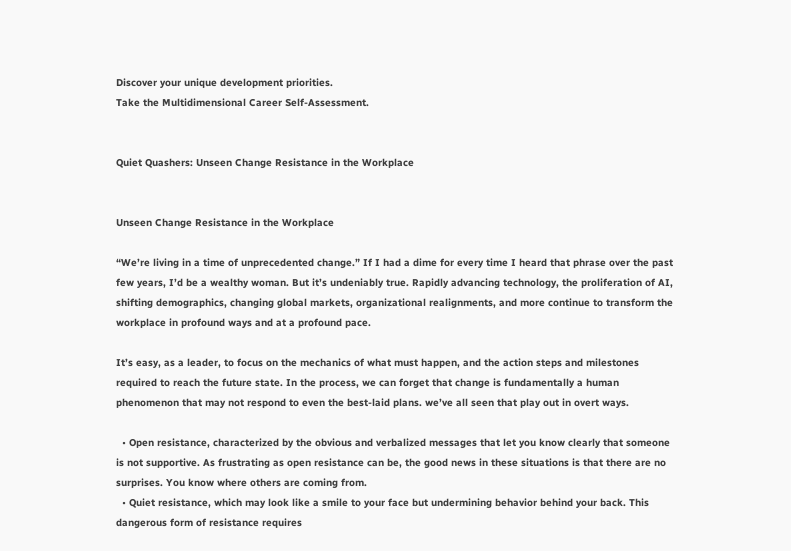Discover your unique development priorities.
Take the Multidimensional Career Self-Assessment.


Quiet Quashers: Unseen Change Resistance in the Workplace


Unseen Change Resistance in the Workplace

“We’re living in a time of unprecedented change.” If I had a dime for every time I heard that phrase over the past few years, I’d be a wealthy woman. But it’s undeniably true. Rapidly advancing technology, the proliferation of AI, shifting demographics, changing global markets, organizational realignments, and more continue to transform the workplace in profound ways and at a profound pace.

It’s easy, as a leader, to focus on the mechanics of what must happen, and the action steps and milestones required to reach the future state. In the process, we can forget that change is fundamentally a human phenomenon that may not respond to even the best-laid plans. we’ve all seen that play out in overt ways.

  • Open resistance, characterized by the obvious and verbalized messages that let you know clearly that someone is not supportive. As frustrating as open resistance can be, the good news in these situations is that there are no surprises. You know where others are coming from.
  • Quiet resistance, which may look like a smile to your face but undermining behavior behind your back. This dangerous form of resistance requires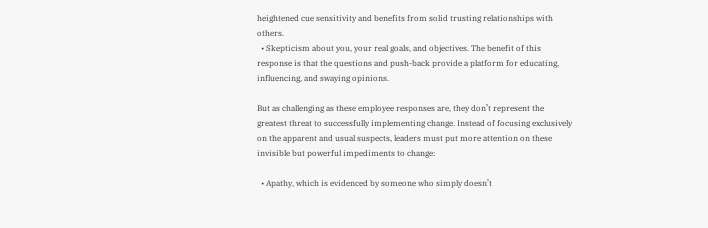heightened cue sensitivity and benefits from solid trusting relationships with others.
  • Skepticism about you, your real goals, and objectives. The benefit of this response is that the questions and push-back provide a platform for educating, influencing, and swaying opinions.

But as challenging as these employee responses are, they don’t represent the greatest threat to successfully implementing change. Instead of focusing exclusively on the apparent and usual suspects, leaders must put more attention on these invisible but powerful impediments to change:

  • Apathy, which is evidenced by someone who simply doesn’t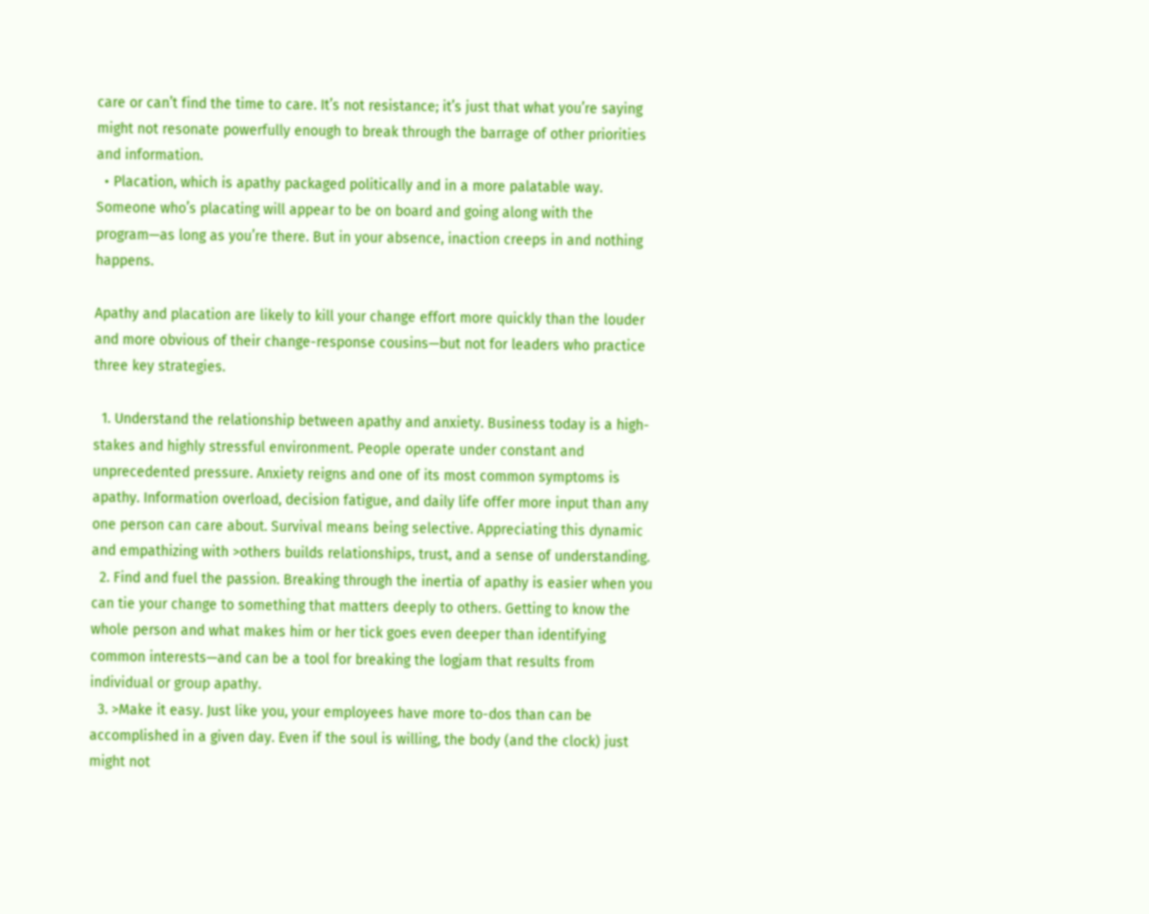care or can’t find the time to care. It’s not resistance; it’s just that what you’re saying might not resonate powerfully enough to break through the barrage of other priorities and information.
  • Placation, which is apathy packaged politically and in a more palatable way. Someone who’s placating will appear to be on board and going along with the program—as long as you’re there. But in your absence, inaction creeps in and nothing happens.

Apathy and placation are likely to kill your change effort more quickly than the louder and more obvious of their change-response cousins—but not for leaders who practice three key strategies.

  1. Understand the relationship between apathy and anxiety. Business today is a high-stakes and highly stressful environment. People operate under constant and unprecedented pressure. Anxiety reigns and one of its most common symptoms is apathy. Information overload, decision fatigue, and daily life offer more input than any one person can care about. Survival means being selective. Appreciating this dynamic and empathizing with >others builds relationships, trust, and a sense of understanding.
  2. Find and fuel the passion. Breaking through the inertia of apathy is easier when you can tie your change to something that matters deeply to others. Getting to know the whole person and what makes him or her tick goes even deeper than identifying common interests—and can be a tool for breaking the logjam that results from individual or group apathy.
  3. >Make it easy. Just like you, your employees have more to-dos than can be accomplished in a given day. Even if the soul is willing, the body (and the clock) just might not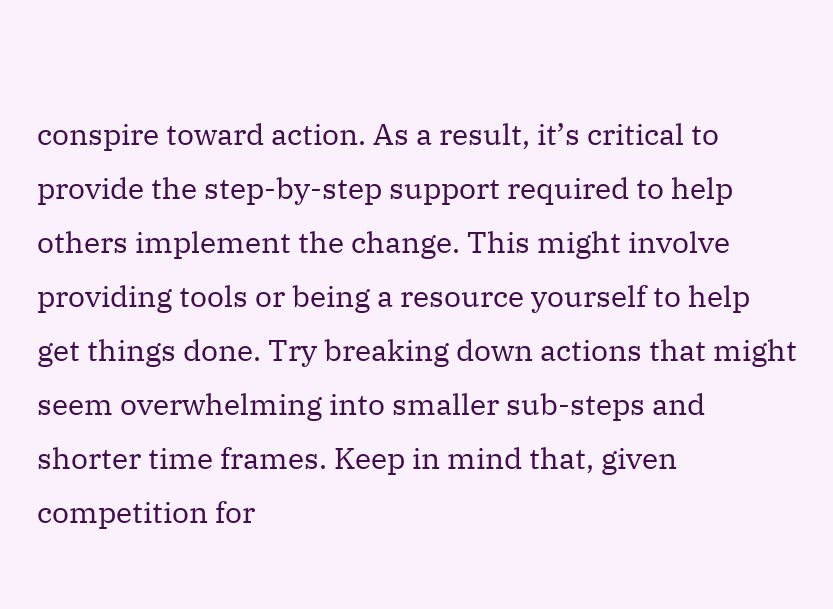conspire toward action. As a result, it’s critical to provide the step-by-step support required to help others implement the change. This might involve providing tools or being a resource yourself to help get things done. Try breaking down actions that might seem overwhelming into smaller sub-steps and shorter time frames. Keep in mind that, given competition for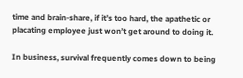time and brain-share, if it’s too hard, the apathetic or placating employee just won’t get around to doing it.

In business, survival frequently comes down to being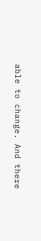able to change. And there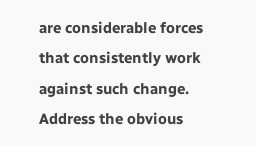are considerable forces that consistently work against such change. Address the obvious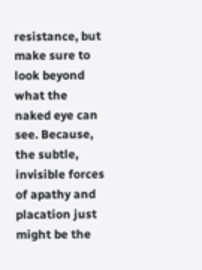resistance, but make sure to look beyond what the naked eye can see. Because, the subtle, invisible forces of apathy and placation just might be the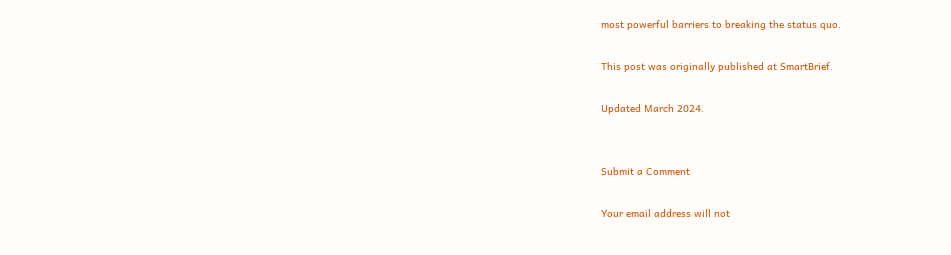most powerful barriers to breaking the status quo.

This post was originally published at SmartBrief.

Updated March 2024.


Submit a Comment

Your email address will not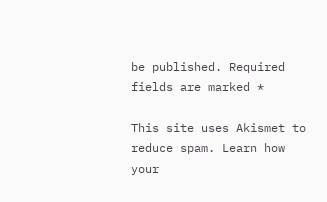be published. Required fields are marked *

This site uses Akismet to reduce spam. Learn how your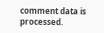comment data is processed.